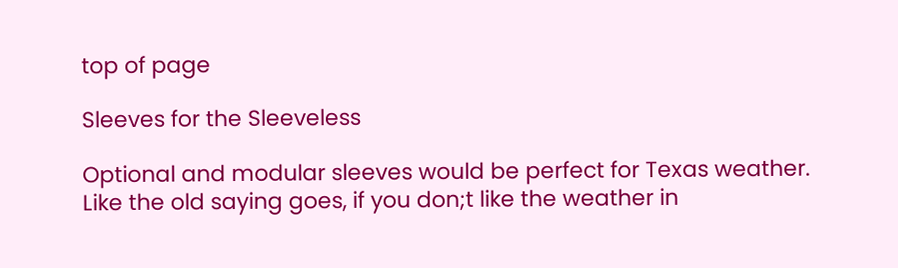top of page

Sleeves for the Sleeveless

Optional and modular sleeves would be perfect for Texas weather. Like the old saying goes, if you don;t like the weather in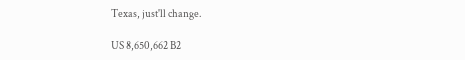Texas, just'll change.

US 8,650,662 B2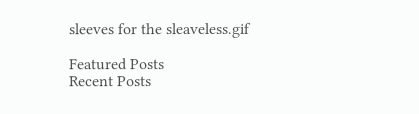sleeves for the sleaveless.gif

Featured Posts
Recent Posts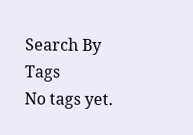Search By Tags
No tags yet.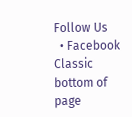Follow Us
  • Facebook Classic
bottom of page